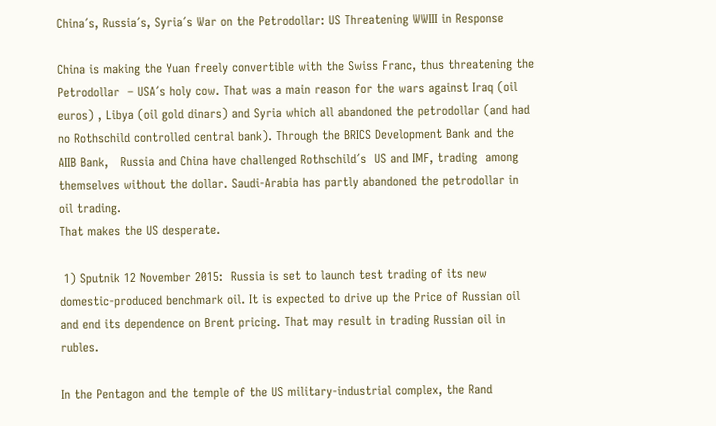China´s, Russia´s, Syria´s War on the Petrodollar: US Threatening WWIII in Response

China is making the Yuan freely convertible with the Swiss Franc, thus threatening the Petrodollar  – USA´s holy cow. That was a main reason for the wars against Iraq (oil euros) , Libya (oil gold dinars) and Syria which all abandoned the petrodollar (and had no Rothschild controlled central bank). Through the BRICS Development Bank and the AIIB Bank,   Russia and China have challenged Rothschild´s  US and IMF, trading  among themselves without the dollar. Saudi-Arabia has partly abandoned the petrodollar in oil trading.
That makes the US desperate.

 1) Sputnik 12 November 2015:  Russia is set to launch test trading of its new domestic-produced benchmark oil. It is expected to drive up the Price of Russian oil and end its dependence on Brent pricing. That may result in trading Russian oil in rubles.

In the Pentagon and the temple of the US military-industrial complex, the Rand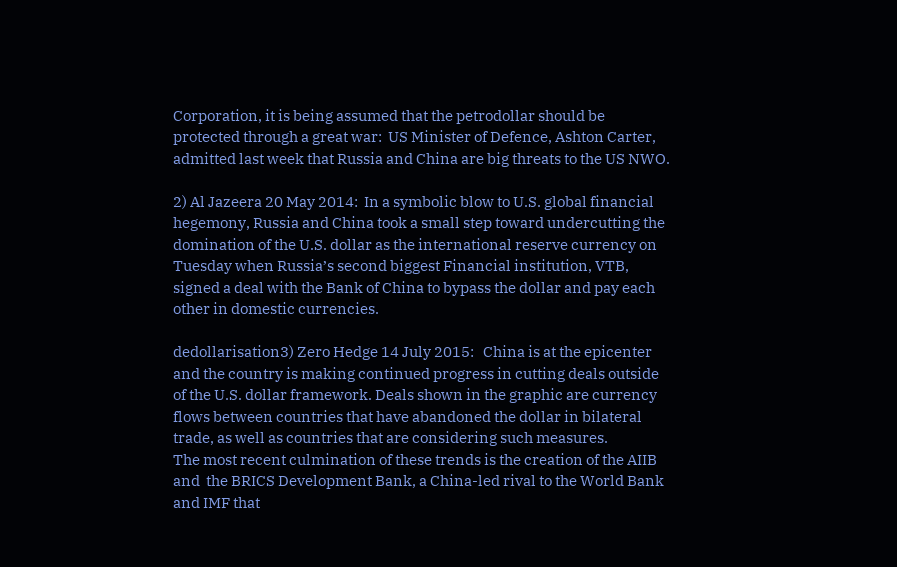Corporation, it is being assumed that the petrodollar should be protected through a great war:  US Minister of Defence, Ashton Carter, admitted last week that Russia and China are big threats to the US NWO.

2) Al Jazeera 20 May 2014:  In a symbolic blow to U.S. global financial hegemony, Russia and China took a small step toward undercutting the domination of the U.S. dollar as the international reserve currency on Tuesday when Russia’s second biggest Financial institution, VTB, signed a deal with the Bank of China to bypass the dollar and pay each other in domestic currencies.

dedollarisation3) Zero Hedge 14 July 2015:   China is at the epicenter and the country is making continued progress in cutting deals outside of the U.S. dollar framework. Deals shown in the graphic are currency flows between countries that have abandoned the dollar in bilateral trade, as well as countries that are considering such measures.
The most recent culmination of these trends is the creation of the AIIB   and  the BRICS Development Bank, a China-led rival to the World Bank and IMF that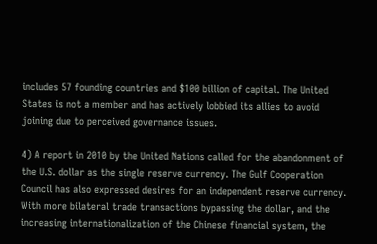includes 57 founding countries and $100 billion of capital. The United States is not a member and has actively lobbied its allies to avoid joining due to perceived governance issues.

4) A report in 2010 by the United Nations called for the abandonment of the U.S. dollar as the single reserve currency. The Gulf Cooperation Council has also expressed desires for an independent reserve currency.
With more bilateral trade transactions bypassing the dollar, and the increasing internationalization of the Chinese financial system, the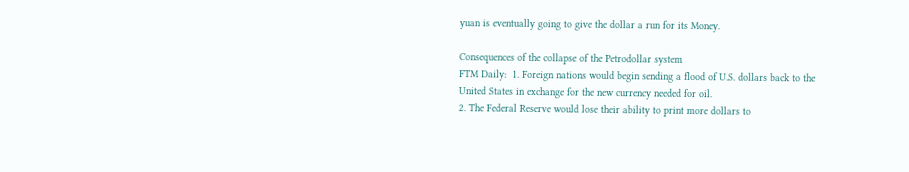yuan is eventually going to give the dollar a run for its Money.

Consequences of the collapse of the Petrodollar system
FTM Daily:  1. Foreign nations would begin sending a flood of U.S. dollars back to the United States in exchange for the new currency needed for oil.
2. The Federal Reserve would lose their ability to print more dollars to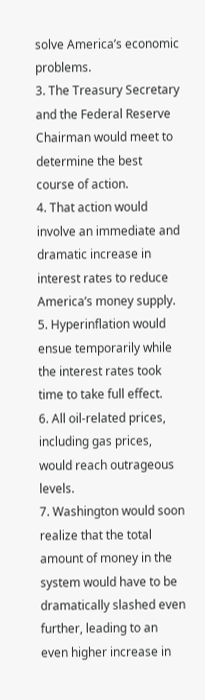solve America’s economic problems.
3. The Treasury Secretary and the Federal Reserve Chairman would meet to determine the best course of action.
4. That action would involve an immediate and dramatic increase in interest rates to reduce America’s money supply.
5. Hyperinflation would ensue temporarily while the interest rates took time to take full effect.
6. All oil-related prices, including gas prices, would reach outrageous levels.
7. Washington would soon realize that the total amount of money in the system would have to be dramatically slashed even further, leading to an even higher increase in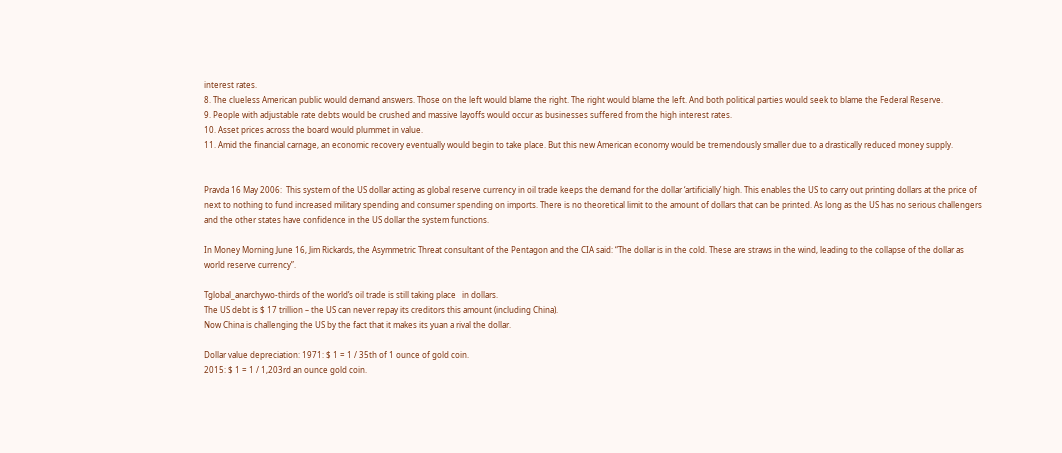interest rates.
8. The clueless American public would demand answers. Those on the left would blame the right. The right would blame the left. And both political parties would seek to blame the Federal Reserve.
9. People with adjustable rate debts would be crushed and massive layoffs would occur as businesses suffered from the high interest rates.
10. Asset prices across the board would plummet in value.
11. Amid the financial carnage, an economic recovery eventually would begin to take place. But this new American economy would be tremendously smaller due to a drastically reduced money supply.


Pravda 16 May 2006:  This system of the US dollar acting as global reserve currency in oil trade keeps the demand for the dollar ‘artificially’ high. This enables the US to carry out printing dollars at the price of next to nothing to fund increased military spending and consumer spending on imports. There is no theoretical limit to the amount of dollars that can be printed. As long as the US has no serious challengers and the other states have confidence in the US dollar the system functions.

In Money Morning June 16, Jim Rickards, the Asymmetric Threat consultant of the Pentagon and the CIA said: “The dollar is in the cold. These are straws in the wind, leading to the collapse of the dollar as world reserve currency”.

Tglobal_anarchywo-thirds of the world’s oil trade is still taking place   in dollars.
The US debt is $ 17 trillion – the US can never repay its creditors this amount (including China).
Now China is challenging the US by the fact that it makes its yuan a rival the dollar.

Dollar value depreciation: 1971: $ 1 = 1 / 35th of 1 ounce of gold coin.
2015: $ 1 = 1 / 1,203rd an ounce gold coin.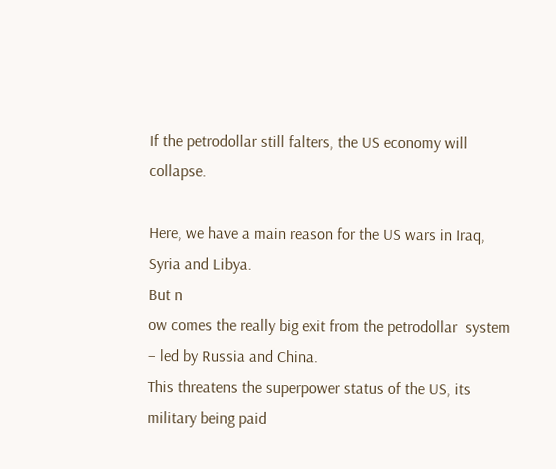If the petrodollar still falters, the US economy will collapse.

Here, we have a main reason for the US wars in Iraq, Syria and Libya.
But n
ow comes the really big exit from the petrodollar  system – led by Russia and China.
This threatens the superpower status of the US, its military being paid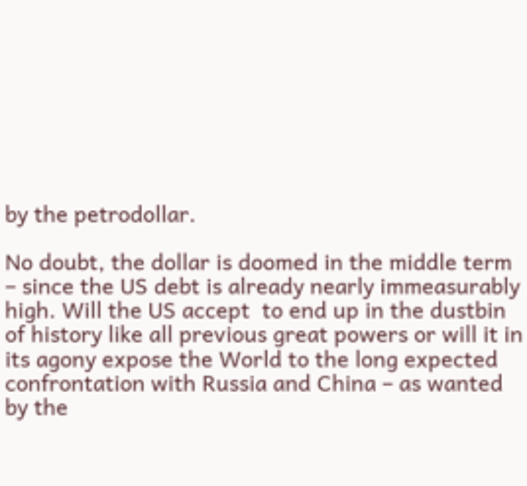by the petrodollar.

No doubt, the dollar is doomed in the middle term – since the US debt is already nearly immeasurably high. Will the US accept  to end up in the dustbin  of history like all previous great powers or will it in its agony expose the World to the long expected confrontation with Russia and China – as wanted by the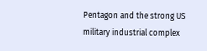Pentagon and the strong US military industrial complex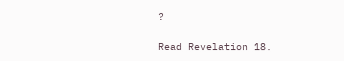?

Read Revelation 18.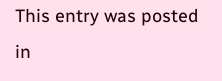This entry was posted in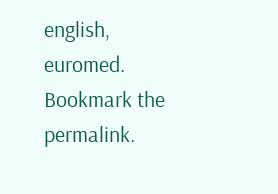english, euromed. Bookmark the permalink.